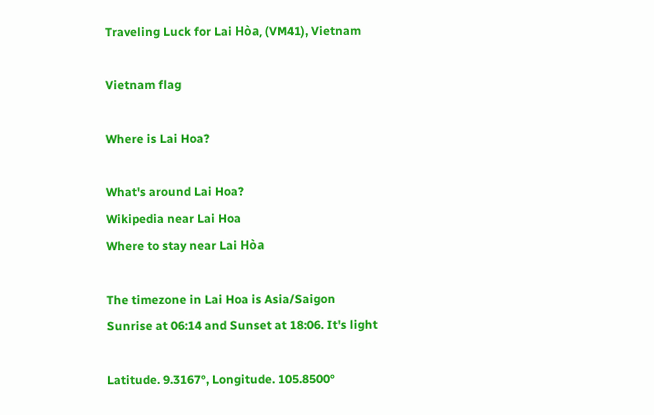Traveling Luck for Lai Hòa, (VM41), Vietnam

Vietnam flag

Where is Lai Hoa?

What's around Lai Hoa?
Wikipedia near Lai Hoa
Where to stay near Lai Hòa

The timezone in Lai Hoa is Asia/Saigon
Sunrise at 06:14 and Sunset at 18:06. It's light

Latitude. 9.3167°, Longitude. 105.8500°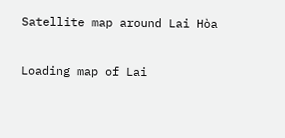Satellite map around Lai Hòa

Loading map of Lai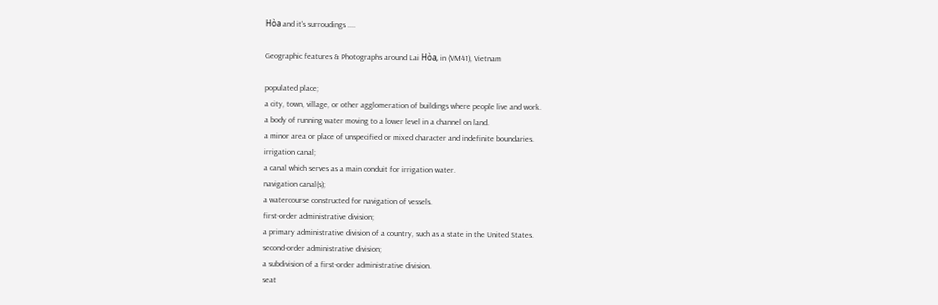Hòa and it's surroudings ....

Geographic features & Photographs around Lai Hòa, in (VM41), Vietnam

populated place;
a city, town, village, or other agglomeration of buildings where people live and work.
a body of running water moving to a lower level in a channel on land.
a minor area or place of unspecified or mixed character and indefinite boundaries.
irrigation canal;
a canal which serves as a main conduit for irrigation water.
navigation canal(s);
a watercourse constructed for navigation of vessels.
first-order administrative division;
a primary administrative division of a country, such as a state in the United States.
second-order administrative division;
a subdivision of a first-order administrative division.
seat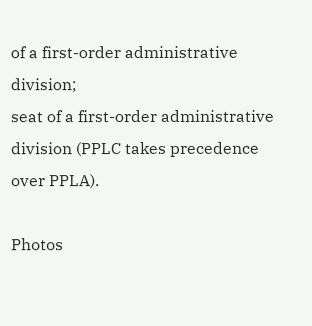of a first-order administrative division;
seat of a first-order administrative division (PPLC takes precedence over PPLA).

Photos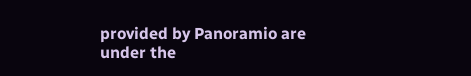provided by Panoramio are under the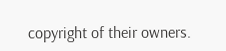copyright of their owners.